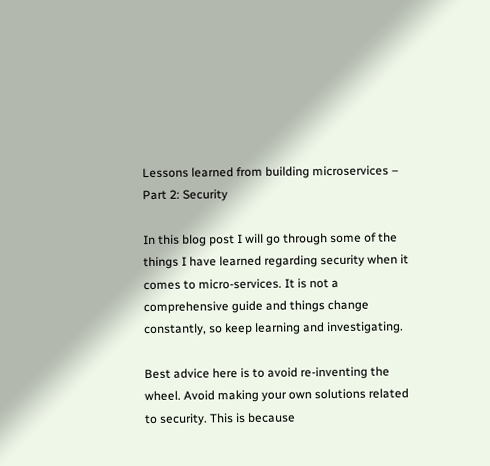Lessons learned from building microservices – Part 2: Security

In this blog post I will go through some of the things I have learned regarding security when it comes to micro-services. It is not a comprehensive guide and things change constantly, so keep learning and investigating.

Best advice here is to avoid re-inventing the wheel. Avoid making your own solutions related to security. This is because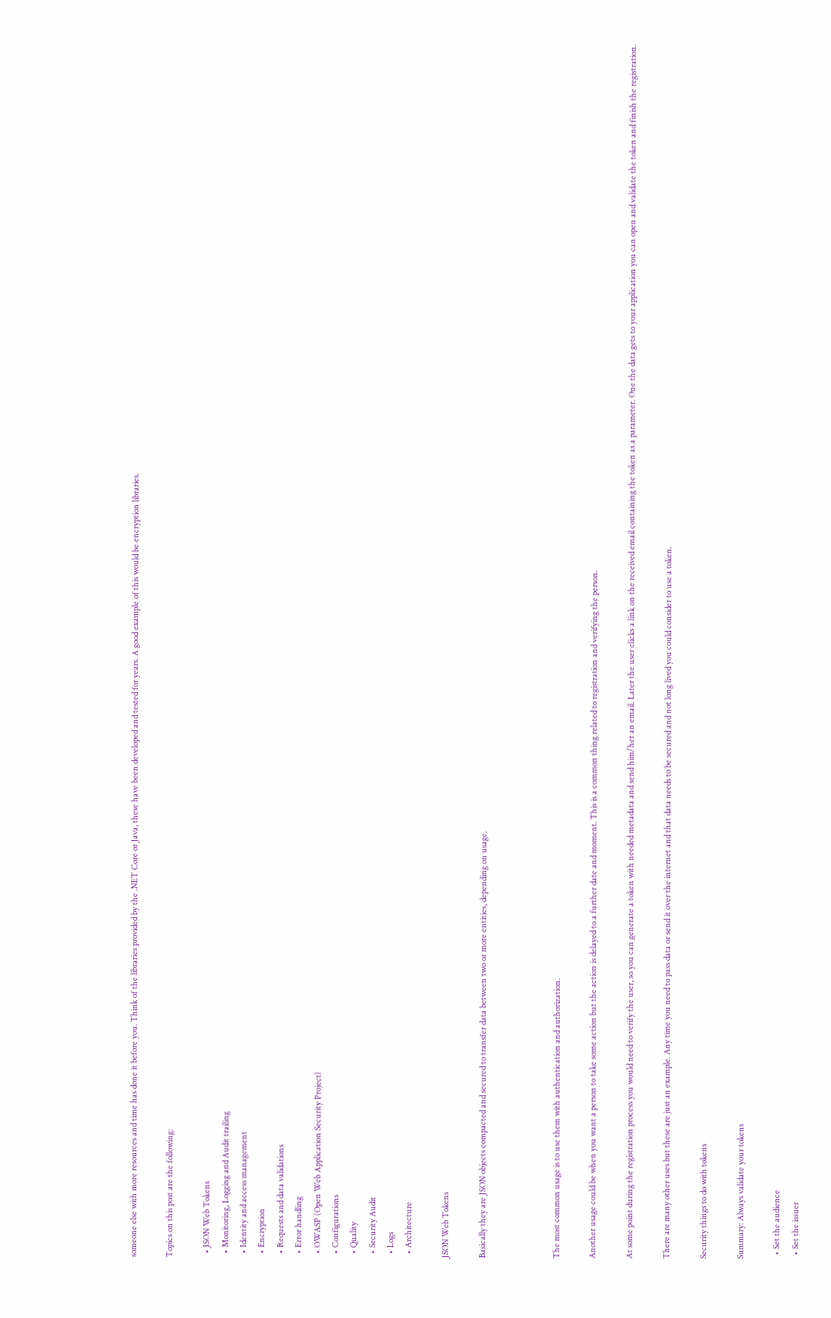someone else with more resources and time has done it before you. Think of the libraries provided by the .NET Core or Java, these have been developed and tested for years. A good example of this would be encryption libraries.

Topics on this post are the following:

  • JSON Web Tokens
  • Monitoring, Logging and Audit trailing
  • Identity and access management
  • Encryption
  • Requests and data validations
  • Error handling
  • OWASP (Open Web Application Security Project)
  • Configurations
  • Quality
  • Security Audit
  • Logs
  • Architecture

JSON Web Tokens

Basically they are JSON objects compacted and secured to transfer data between two or more entities, depending on usage.



The most common usage is to use them with authentication and authorization.

Another usage could be when you want a person to take some action but the action is delayed to a further date and moment. This is a common thing related to registration and verifying the person.

At some point during the registration process you would need to verify the user, so you can generate a token with needed metadata and send him/her an email. Later the user clicks a link on the received email containing the token as a parameter. One the data gets to your application you can open and validate the token and finish the registration.

There are many other uses but these are just an example. Any time you need to pass data or send it over the internet and that data needs to be secured and not long lived you could consider to use a token.

Security things to do with tokens

Summary: Always validate your tokens

  • Set the audience
  • Set the issuer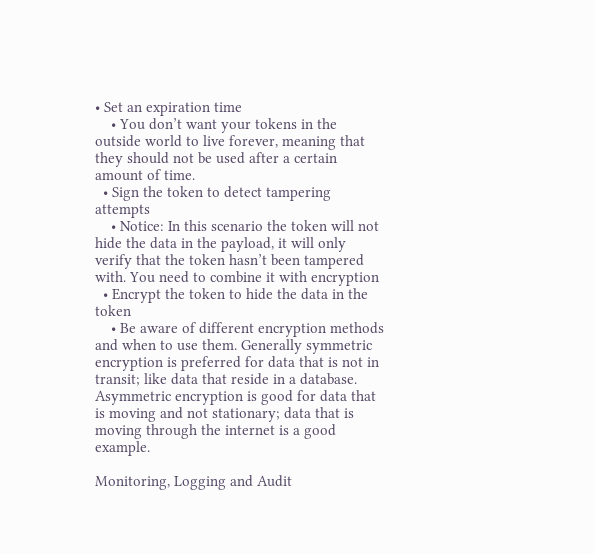• Set an expiration time
    • You don’t want your tokens in the outside world to live forever, meaning that they should not be used after a certain amount of time.
  • Sign the token to detect tampering attempts
    • Notice: In this scenario the token will not hide the data in the payload, it will only verify that the token hasn’t been tampered with. You need to combine it with encryption
  • Encrypt the token to hide the data in the token
    • Be aware of different encryption methods and when to use them. Generally symmetric encryption is preferred for data that is not in transit; like data that reside in a database. Asymmetric encryption is good for data that is moving and not stationary; data that is moving through the internet is a good example.

Monitoring, Logging and Audit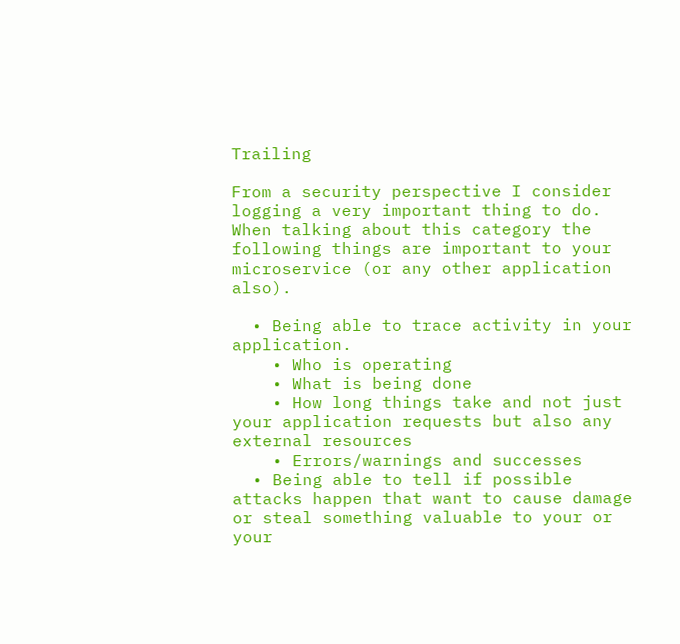Trailing

From a security perspective I consider logging a very important thing to do. When talking about this category the following things are important to your microservice (or any other application also).

  • Being able to trace activity in your application.
    • Who is operating
    • What is being done
    • How long things take and not just your application requests but also any external resources
    • Errors/warnings and successes
  • Being able to tell if possible attacks happen that want to cause damage or steal something valuable to your or your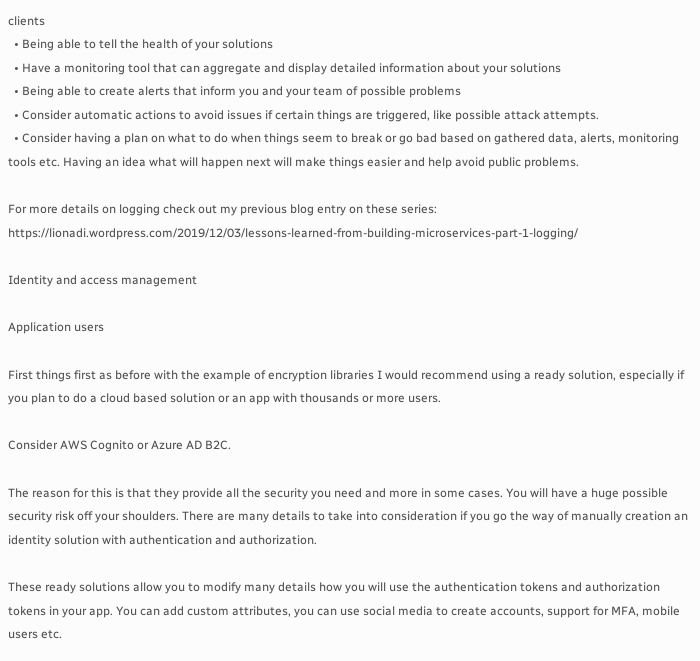clients
  • Being able to tell the health of your solutions
  • Have a monitoring tool that can aggregate and display detailed information about your solutions
  • Being able to create alerts that inform you and your team of possible problems
  • Consider automatic actions to avoid issues if certain things are triggered, like possible attack attempts.
  • Consider having a plan on what to do when things seem to break or go bad based on gathered data, alerts, monitoring tools etc. Having an idea what will happen next will make things easier and help avoid public problems.

For more details on logging check out my previous blog entry on these series: https://lionadi.wordpress.com/2019/12/03/lessons-learned-from-building-microservices-part-1-logging/

Identity and access management

Application users

First things first as before with the example of encryption libraries I would recommend using a ready solution, especially if you plan to do a cloud based solution or an app with thousands or more users.

Consider AWS Cognito or Azure AD B2C.

The reason for this is that they provide all the security you need and more in some cases. You will have a huge possible security risk off your shoulders. There are many details to take into consideration if you go the way of manually creation an identity solution with authentication and authorization.

These ready solutions allow you to modify many details how you will use the authentication tokens and authorization tokens in your app. You can add custom attributes, you can use social media to create accounts, support for MFA, mobile users etc.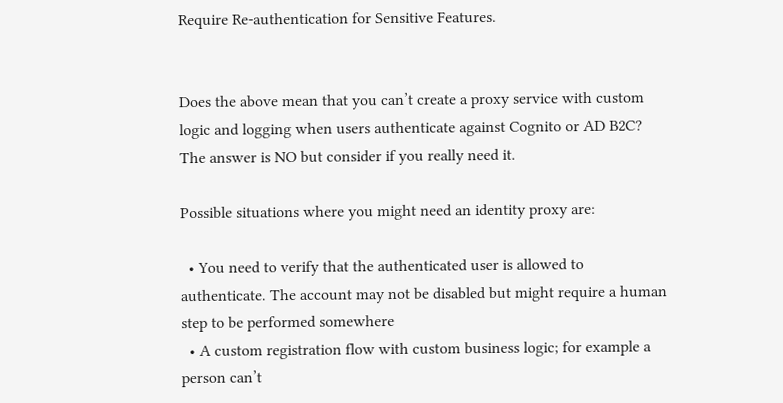Require Re-authentication for Sensitive Features.


Does the above mean that you can’t create a proxy service with custom logic and logging when users authenticate against Cognito or AD B2C? The answer is NO but consider if you really need it.

Possible situations where you might need an identity proxy are:

  • You need to verify that the authenticated user is allowed to authenticate. The account may not be disabled but might require a human step to be performed somewhere
  • A custom registration flow with custom business logic; for example a person can’t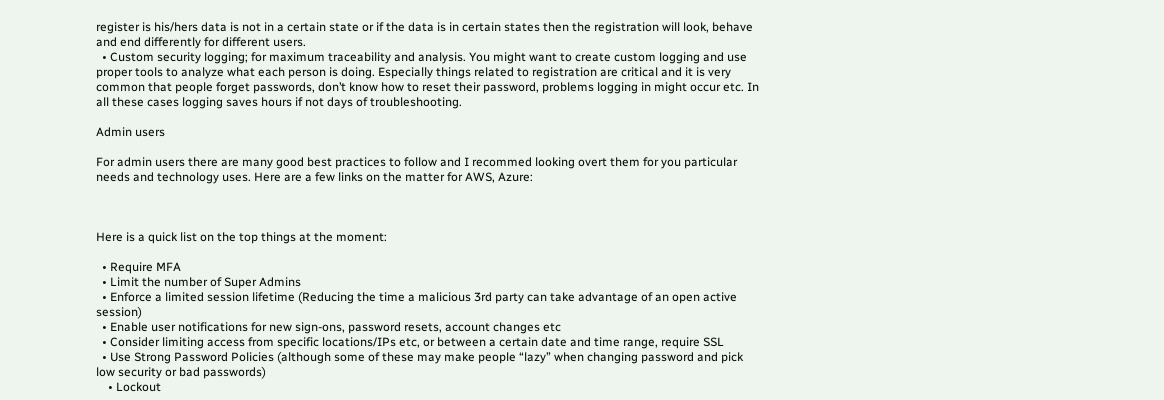register is his/hers data is not in a certain state or if the data is in certain states then the registration will look, behave and end differently for different users.
  • Custom security logging; for maximum traceability and analysis. You might want to create custom logging and use proper tools to analyze what each person is doing. Especially things related to registration are critical and it is very common that people forget passwords, don’t know how to reset their password, problems logging in might occur etc. In all these cases logging saves hours if not days of troubleshooting.

Admin users

For admin users there are many good best practices to follow and I recommed looking overt them for you particular needs and technology uses. Here are a few links on the matter for AWS, Azure:



Here is a quick list on the top things at the moment:

  • Require MFA
  • Limit the number of Super Admins
  • Enforce a limited session lifetime (Reducing the time a malicious 3rd party can take advantage of an open active session)
  • Enable user notifications for new sign-ons, password resets, account changes etc
  • Consider limiting access from specific locations/IPs etc, or between a certain date and time range, require SSL
  • Use Strong Password Policies (although some of these may make people “lazy” when changing password and pick low security or bad passwords)
    • Lockout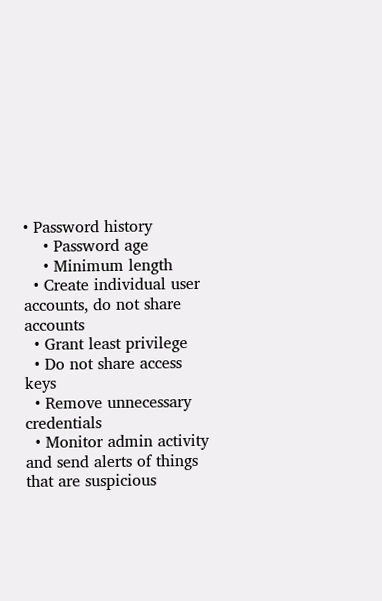• Password history
    • Password age
    • Minimum length
  • Create individual user accounts, do not share accounts
  • Grant least privilege
  • Do not share access keys
  • Remove unnecessary credentials
  • Monitor admin activity and send alerts of things that are suspicious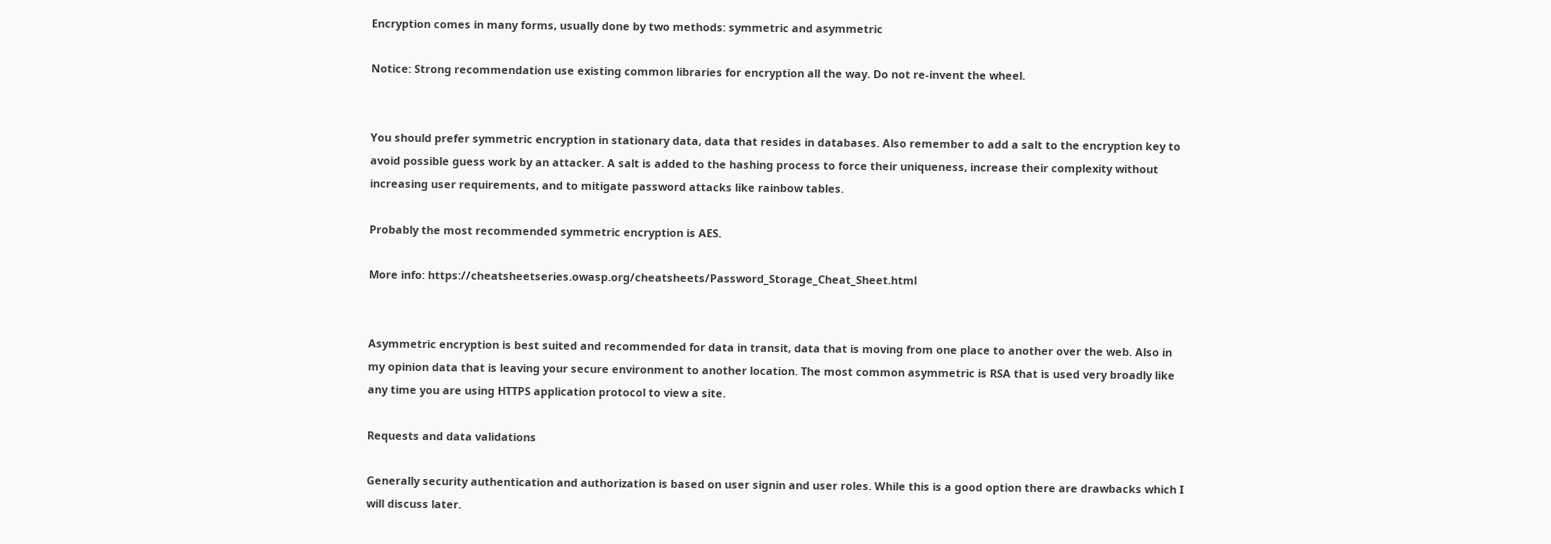Encryption comes in many forms, usually done by two methods: symmetric and asymmetric

Notice: Strong recommendation use existing common libraries for encryption all the way. Do not re-invent the wheel.


You should prefer symmetric encryption in stationary data, data that resides in databases. Also remember to add a salt to the encryption key to avoid possible guess work by an attacker. A salt is added to the hashing process to force their uniqueness, increase their complexity without increasing user requirements, and to mitigate password attacks like rainbow tables.

Probably the most recommended symmetric encryption is AES.

More info: https://cheatsheetseries.owasp.org/cheatsheets/Password_Storage_Cheat_Sheet.html


Asymmetric encryption is best suited and recommended for data in transit, data that is moving from one place to another over the web. Also in my opinion data that is leaving your secure environment to another location. The most common asymmetric is RSA that is used very broadly like any time you are using HTTPS application protocol to view a site.

Requests and data validations

Generally security authentication and authorization is based on user signin and user roles. While this is a good option there are drawbacks which I will discuss later.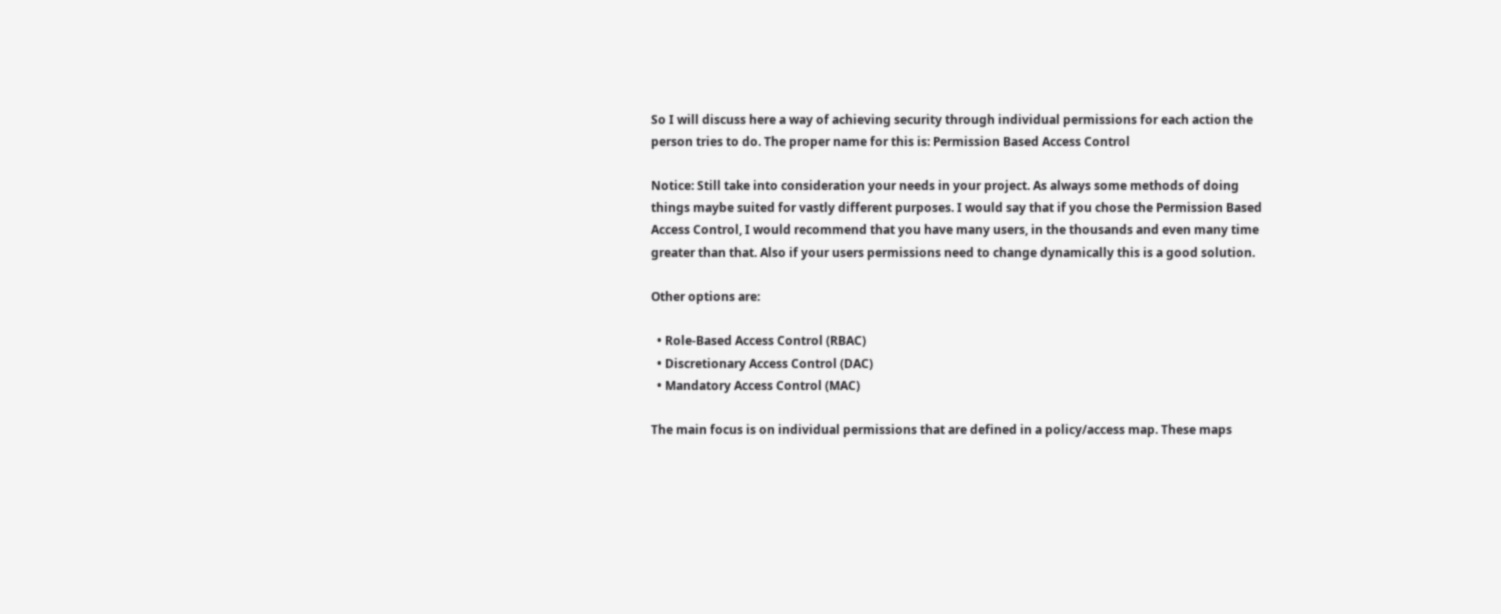So I will discuss here a way of achieving security through individual permissions for each action the person tries to do. The proper name for this is: Permission Based Access Control

Notice: Still take into consideration your needs in your project. As always some methods of doing things maybe suited for vastly different purposes. I would say that if you chose the Permission Based Access Control, I would recommend that you have many users, in the thousands and even many time greater than that. Also if your users permissions need to change dynamically this is a good solution.

Other options are:

  • Role-Based Access Control (RBAC)
  • Discretionary Access Control (DAC)
  • Mandatory Access Control (MAC)

The main focus is on individual permissions that are defined in a policy/access map. These maps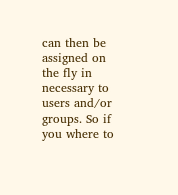can then be assigned on the fly in necessary to users and/or groups. So if you where to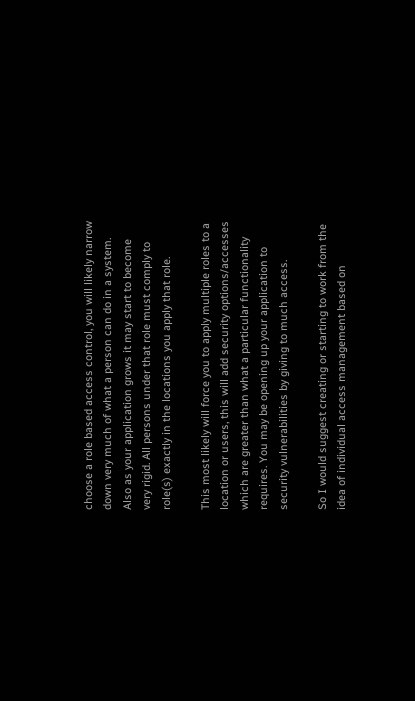choose a role based access control, you will likely narrow down very much of what a person can do in a system. Also as your application grows it may start to become very rigid. All persons under that role must comply to role(s) exactly in the locations you apply that role.

This most likely will force you to apply multiple roles to a location or users, this will add security options/accesses which are greater than what a particular functionality requires. You may be opening up your application to security vulnerabilities by giving to much access.

So I would suggest creating or starting to work from the idea of individual access management based on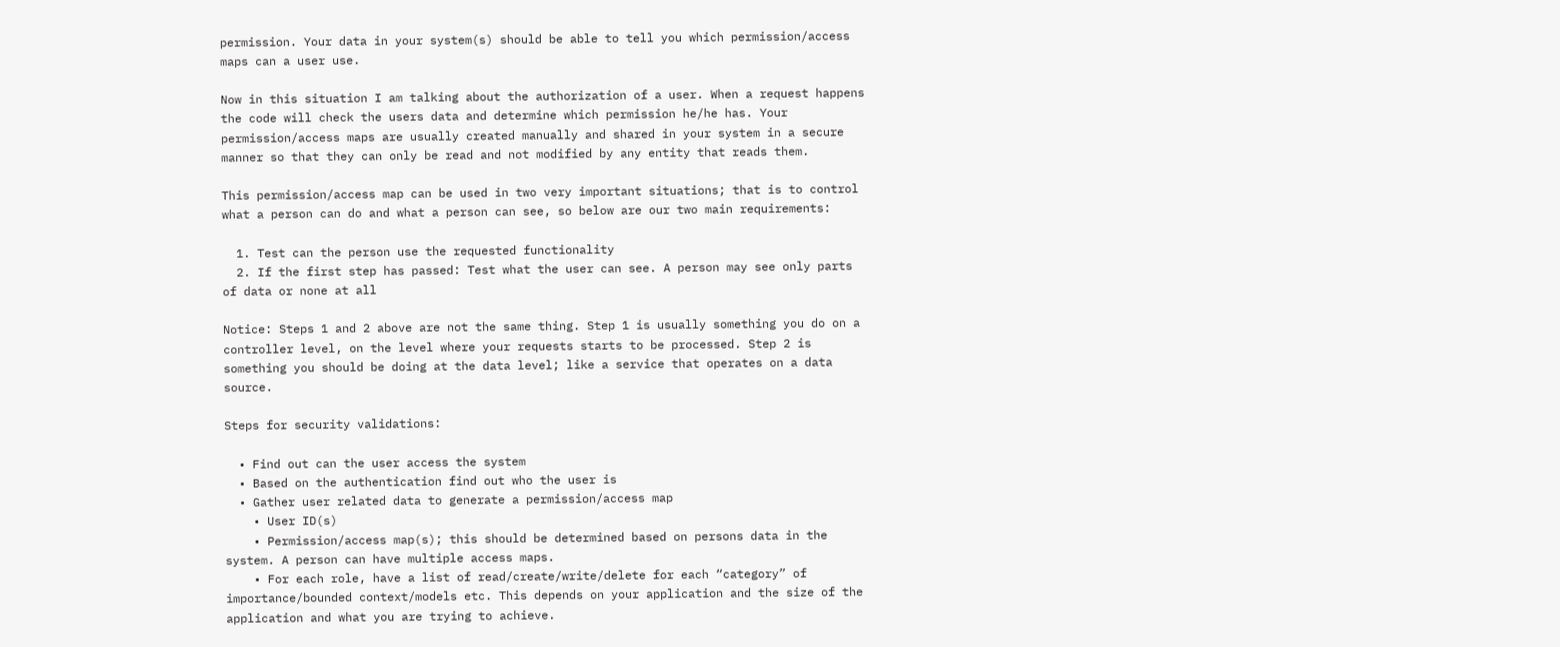permission. Your data in your system(s) should be able to tell you which permission/access maps can a user use.

Now in this situation I am talking about the authorization of a user. When a request happens the code will check the users data and determine which permission he/he has. Your permission/access maps are usually created manually and shared in your system in a secure manner so that they can only be read and not modified by any entity that reads them.

This permission/access map can be used in two very important situations; that is to control what a person can do and what a person can see, so below are our two main requirements:

  1. Test can the person use the requested functionality
  2. If the first step has passed: Test what the user can see. A person may see only parts of data or none at all

Notice: Steps 1 and 2 above are not the same thing. Step 1 is usually something you do on a controller level, on the level where your requests starts to be processed. Step 2 is something you should be doing at the data level; like a service that operates on a data source.

Steps for security validations:

  • Find out can the user access the system
  • Based on the authentication find out who the user is
  • Gather user related data to generate a permission/access map
    • User ID(s)
    • Permission/access map(s); this should be determined based on persons data in the system. A person can have multiple access maps.
    • For each role, have a list of read/create/write/delete for each “category” of importance/bounded context/models etc. This depends on your application and the size of the application and what you are trying to achieve.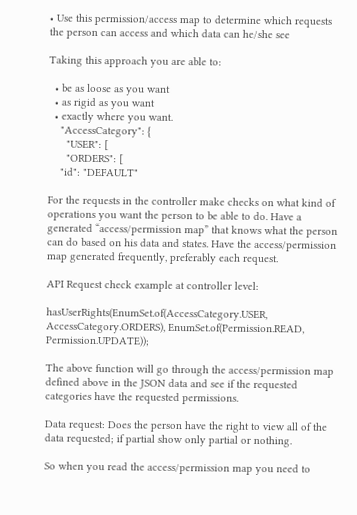• Use this permission/access map to determine which requests the person can access and which data can he/she see

Taking this approach you are able to:

  • be as loose as you want
  • as rigid as you want
  • exactly where you want.
    "AccessCategory": {
      "USER": [
      "ORDERS": [
    "id": "DEFAULT"

For the requests in the controller make checks on what kind of operations you want the person to be able to do. Have a generated “access/permission map” that knows what the person can do based on his data and states. Have the access/permission map generated frequently, preferably each request.

API Request check example at controller level:

hasUserRights(EnumSet.of(AccessCategory.USER, AccessCategory.ORDERS), EnumSet.of(Permission.READ, Permission.UPDATE));

The above function will go through the access/permission map defined above in the JSON data and see if the requested categories have the requested permissions.

Data request: Does the person have the right to view all of the data requested; if partial show only partial or nothing.

So when you read the access/permission map you need to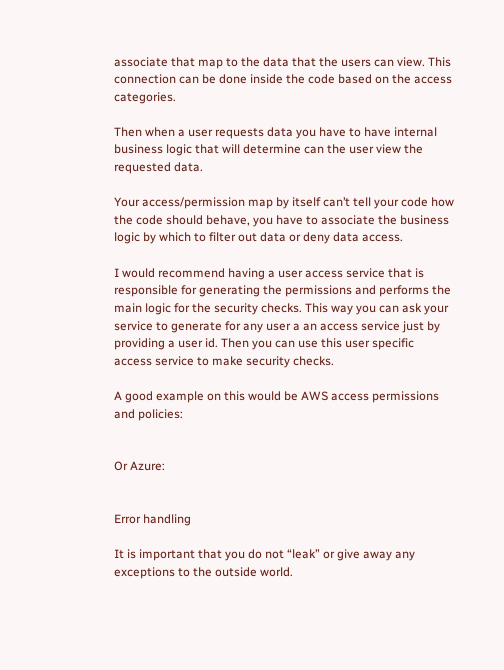associate that map to the data that the users can view. This connection can be done inside the code based on the access categories.

Then when a user requests data you have to have internal business logic that will determine can the user view the requested data.

Your access/permission map by itself can’t tell your code how the code should behave, you have to associate the business logic by which to filter out data or deny data access.

I would recommend having a user access service that is responsible for generating the permissions and performs the main logic for the security checks. This way you can ask your service to generate for any user a an access service just by providing a user id. Then you can use this user specific access service to make security checks.

A good example on this would be AWS access permissions and policies:


Or Azure:


Error handling

It is important that you do not “leak” or give away any exceptions to the outside world.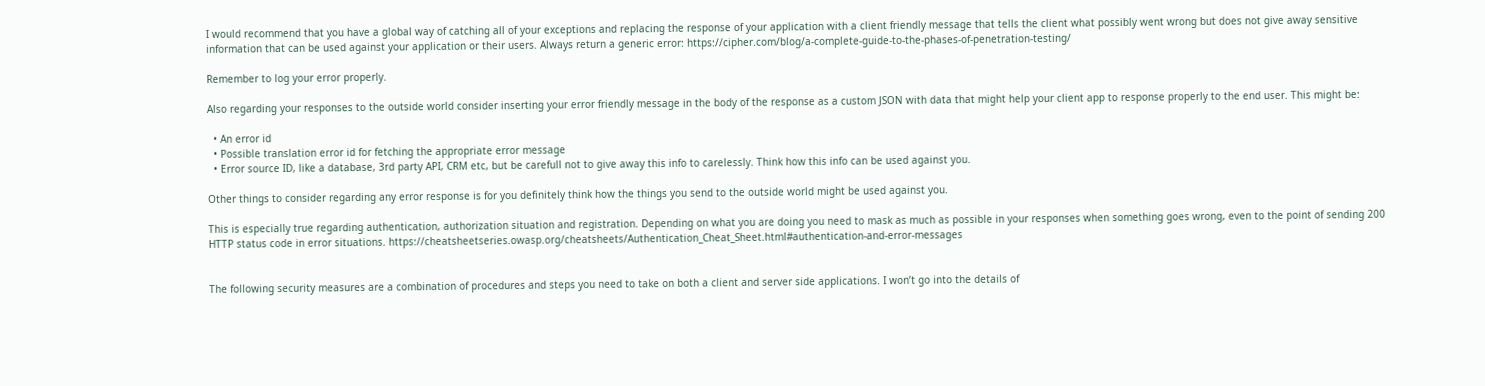I would recommend that you have a global way of catching all of your exceptions and replacing the response of your application with a client friendly message that tells the client what possibly went wrong but does not give away sensitive information that can be used against your application or their users. Always return a generic error: https://cipher.com/blog/a-complete-guide-to-the-phases-of-penetration-testing/

Remember to log your error properly.

Also regarding your responses to the outside world consider inserting your error friendly message in the body of the response as a custom JSON with data that might help your client app to response properly to the end user. This might be:

  • An error id
  • Possible translation error id for fetching the appropriate error message
  • Error source ID, like a database, 3rd party API, CRM etc, but be carefull not to give away this info to carelessly. Think how this info can be used against you.

Other things to consider regarding any error response is for you definitely think how the things you send to the outside world might be used against you.

This is especially true regarding authentication, authorization situation and registration. Depending on what you are doing you need to mask as much as possible in your responses when something goes wrong, even to the point of sending 200 HTTP status code in error situations. https://cheatsheetseries.owasp.org/cheatsheets/Authentication_Cheat_Sheet.html#authentication-and-error-messages


The following security measures are a combination of procedures and steps you need to take on both a client and server side applications. I won’t go into the details of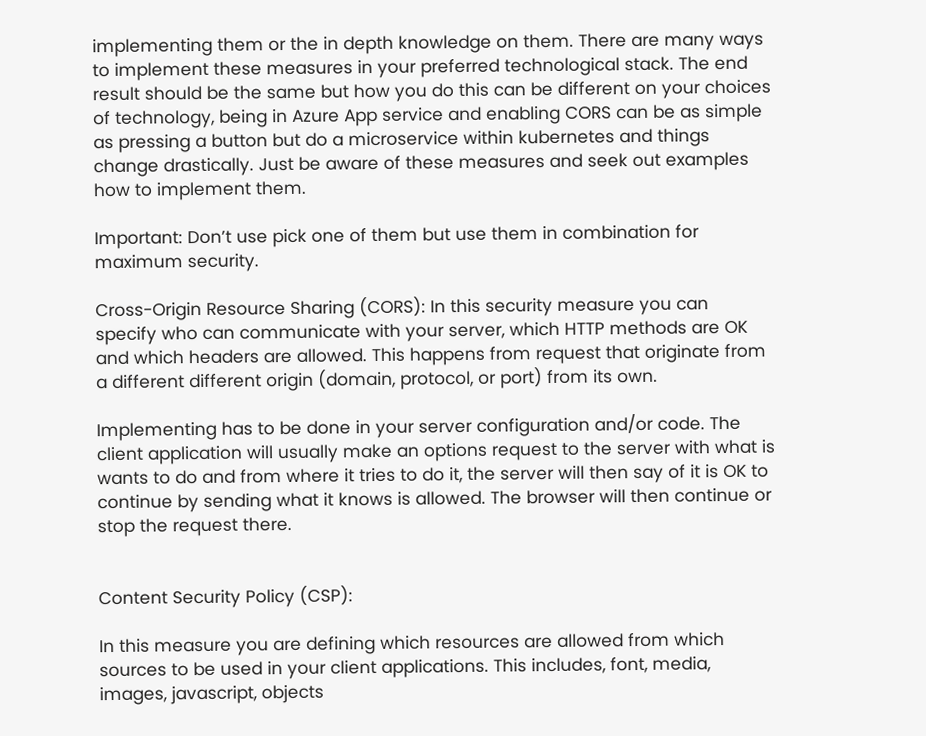implementing them or the in depth knowledge on them. There are many ways to implement these measures in your preferred technological stack. The end result should be the same but how you do this can be different on your choices of technology, being in Azure App service and enabling CORS can be as simple as pressing a button but do a microservice within kubernetes and things change drastically. Just be aware of these measures and seek out examples how to implement them.

Important: Don’t use pick one of them but use them in combination for maximum security.

Cross-Origin Resource Sharing (CORS): In this security measure you can specify who can communicate with your server, which HTTP methods are OK and which headers are allowed. This happens from request that originate from a different different origin (domain, protocol, or port) from its own.

Implementing has to be done in your server configuration and/or code. The client application will usually make an options request to the server with what is wants to do and from where it tries to do it, the server will then say of it is OK to continue by sending what it knows is allowed. The browser will then continue or stop the request there.


Content Security Policy (CSP):

In this measure you are defining which resources are allowed from which sources to be used in your client applications. This includes, font, media, images, javascript, objects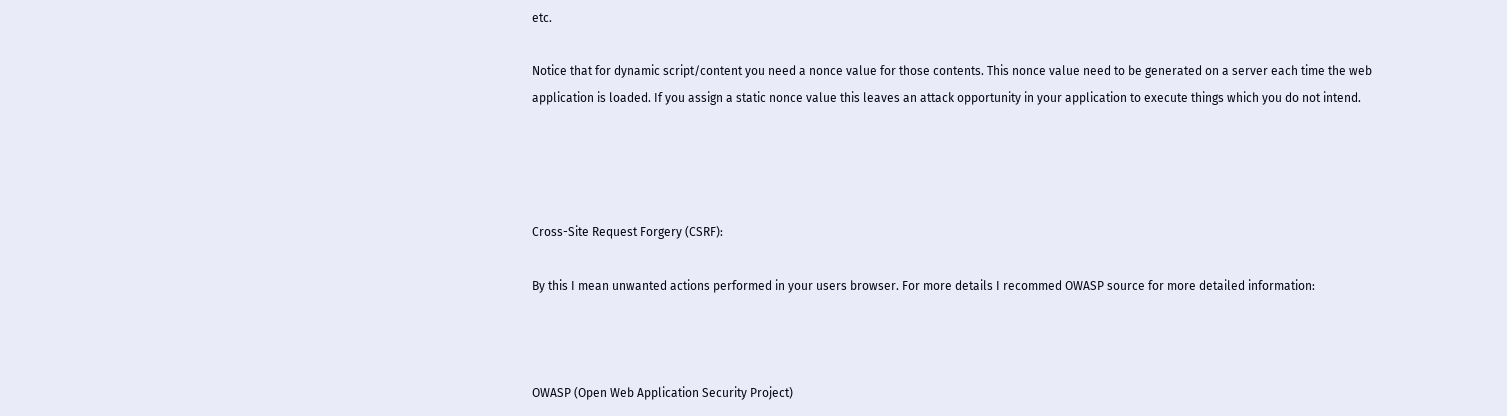etc.

Notice that for dynamic script/content you need a nonce value for those contents. This nonce value need to be generated on a server each time the web application is loaded. If you assign a static nonce value this leaves an attack opportunity in your application to execute things which you do not intend.




Cross-Site Request Forgery (CSRF):

By this I mean unwanted actions performed in your users browser. For more details I recommed OWASP source for more detailed information:



OWASP (Open Web Application Security Project)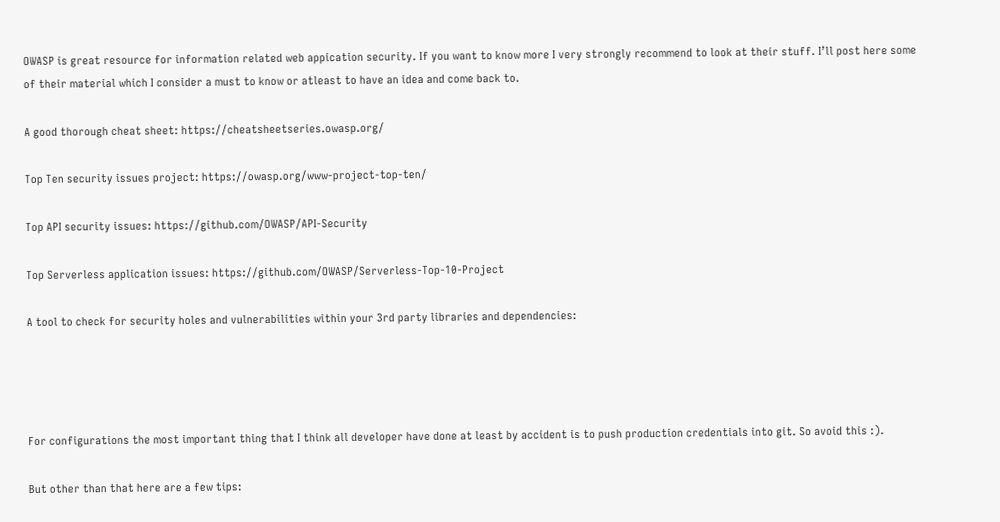OWASP is great resource for information related web appication security. If you want to know more I very strongly recommend to look at their stuff. I’ll post here some of their material which I consider a must to know or atleast to have an idea and come back to.

A good thorough cheat sheet: https://cheatsheetseries.owasp.org/

Top Ten security issues project: https://owasp.org/www-project-top-ten/

Top API security issues: https://github.com/OWASP/API-Security

Top Serverless application issues: https://github.com/OWASP/Serverless-Top-10-Project

A tool to check for security holes and vulnerabilities within your 3rd party libraries and dependencies:




For configurations the most important thing that I think all developer have done at least by accident is to push production credentials into git. So avoid this :).

But other than that here are a few tips: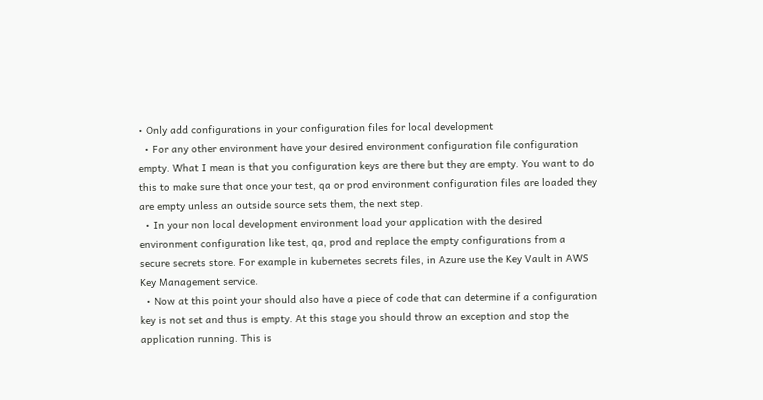• Only add configurations in your configuration files for local development
  • For any other environment have your desired environment configuration file configuration empty. What I mean is that you configuration keys are there but they are empty. You want to do this to make sure that once your test, qa or prod environment configuration files are loaded they are empty unless an outside source sets them, the next step.
  • In your non local development environment load your application with the desired environment configuration like test, qa, prod and replace the empty configurations from a secure secrets store. For example in kubernetes secrets files, in Azure use the Key Vault in AWS Key Management service.
  • Now at this point your should also have a piece of code that can determine if a configuration key is not set and thus is empty. At this stage you should throw an exception and stop the application running. This is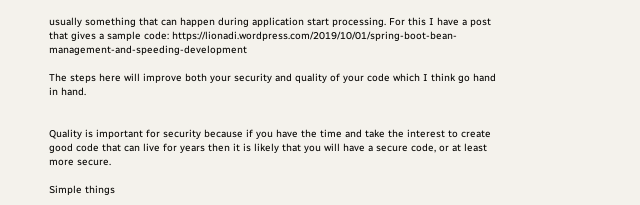usually something that can happen during application start processing. For this I have a post that gives a sample code: https://lionadi.wordpress.com/2019/10/01/spring-boot-bean-management-and-speeding-development

The steps here will improve both your security and quality of your code which I think go hand in hand.


Quality is important for security because if you have the time and take the interest to create good code that can live for years then it is likely that you will have a secure code, or at least more secure.

Simple things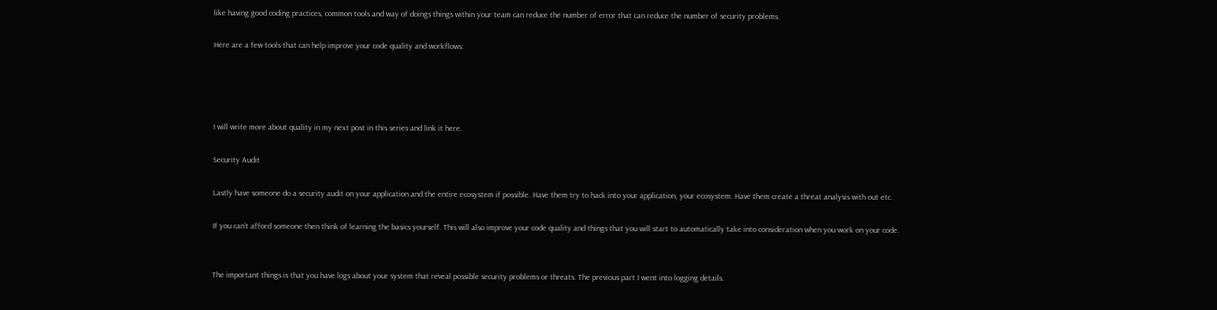like having good coding practices, common tools and way of doings things within your team can reduce the number of error that can reduce the number of security problems.

Here are a few tools that can help improve your code quality and workflows:




I will write more about quality in my next post in this series and link it here.

Security Audit

Lastly have someone do a security audit on your application and the entire ecosystem if possible. Have them try to hack into your application, your ecosystem. Have them create a threat analysis with out etc.

If you can’t afford someone then think of learning the basics yourself. This will also improve your code quality and things that you will start to automatically take into consideration when you work on your code.


The important things is that you have logs about your system that reveal possible security problems or threats. The previous part I went into logging details.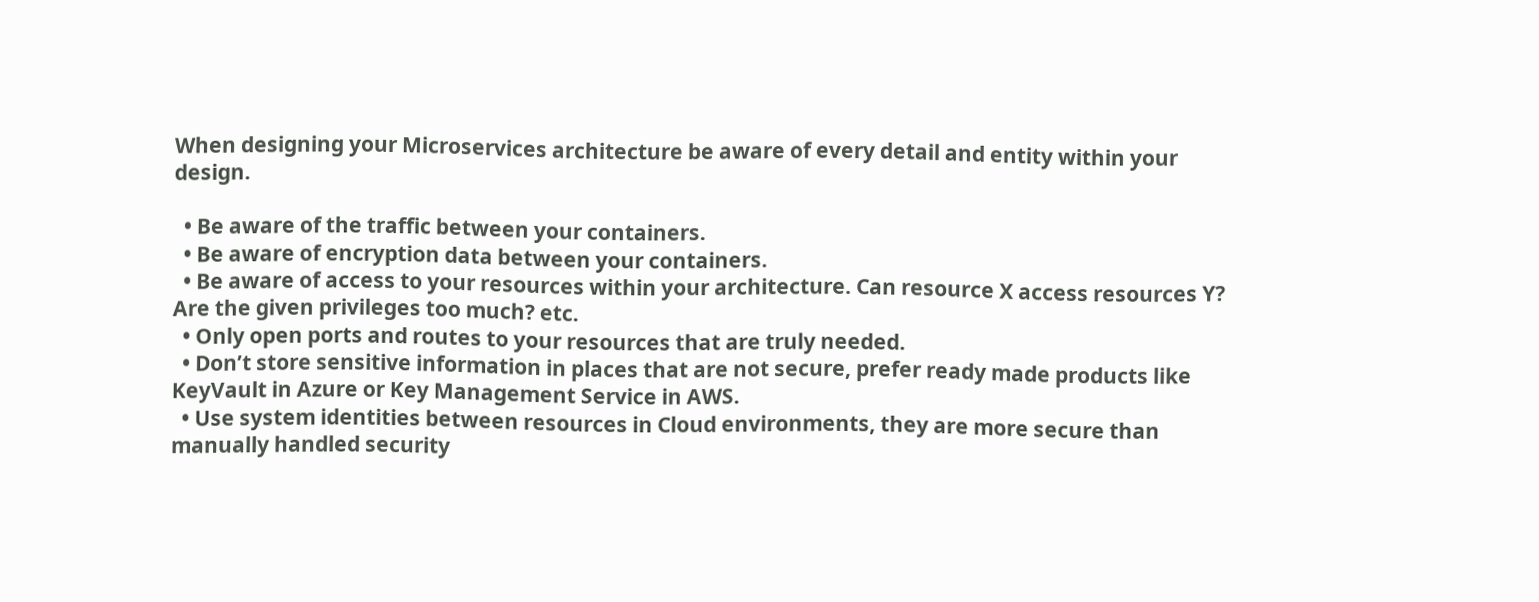When designing your Microservices architecture be aware of every detail and entity within your design.

  • Be aware of the traffic between your containers.
  • Be aware of encryption data between your containers.
  • Be aware of access to your resources within your architecture. Can resource X access resources Y? Are the given privileges too much? etc.
  • Only open ports and routes to your resources that are truly needed.
  • Don’t store sensitive information in places that are not secure, prefer ready made products like KeyVault in Azure or Key Management Service in AWS.
  • Use system identities between resources in Cloud environments, they are more secure than manually handled security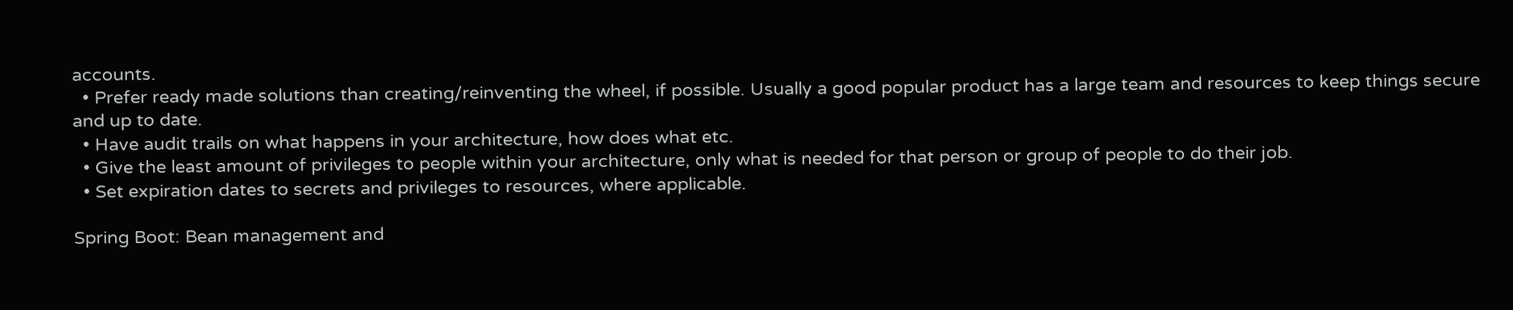accounts.
  • Prefer ready made solutions than creating/reinventing the wheel, if possible. Usually a good popular product has a large team and resources to keep things secure and up to date.
  • Have audit trails on what happens in your architecture, how does what etc.
  • Give the least amount of privileges to people within your architecture, only what is needed for that person or group of people to do their job.
  • Set expiration dates to secrets and privileges to resources, where applicable.

Spring Boot: Bean management and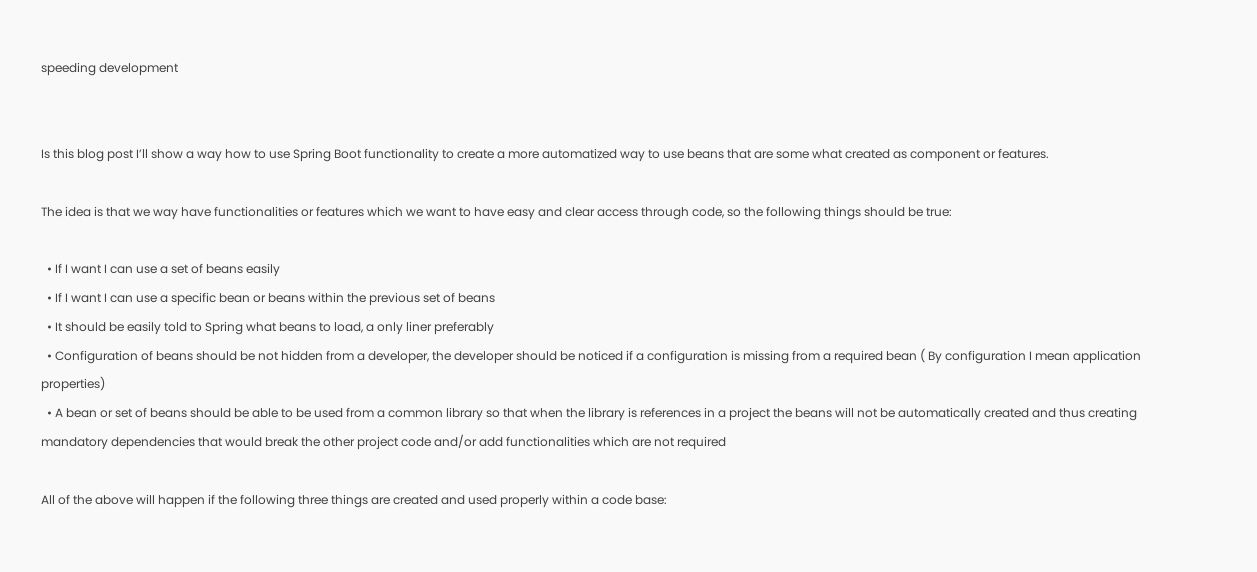speeding development


Is this blog post I’ll show a way how to use Spring Boot functionality to create a more automatized way to use beans that are some what created as component or features.

The idea is that we way have functionalities or features which we want to have easy and clear access through code, so the following things should be true:

  • If I want I can use a set of beans easily
  • If I want I can use a specific bean or beans within the previous set of beans
  • It should be easily told to Spring what beans to load, a only liner preferably
  • Configuration of beans should be not hidden from a developer, the developer should be noticed if a configuration is missing from a required bean ( By configuration I mean application properties)
  • A bean or set of beans should be able to be used from a common library so that when the library is references in a project the beans will not be automatically created and thus creating mandatory dependencies that would break the other project code and/or add functionalities which are not required

All of the above will happen if the following three things are created and used properly within a code base: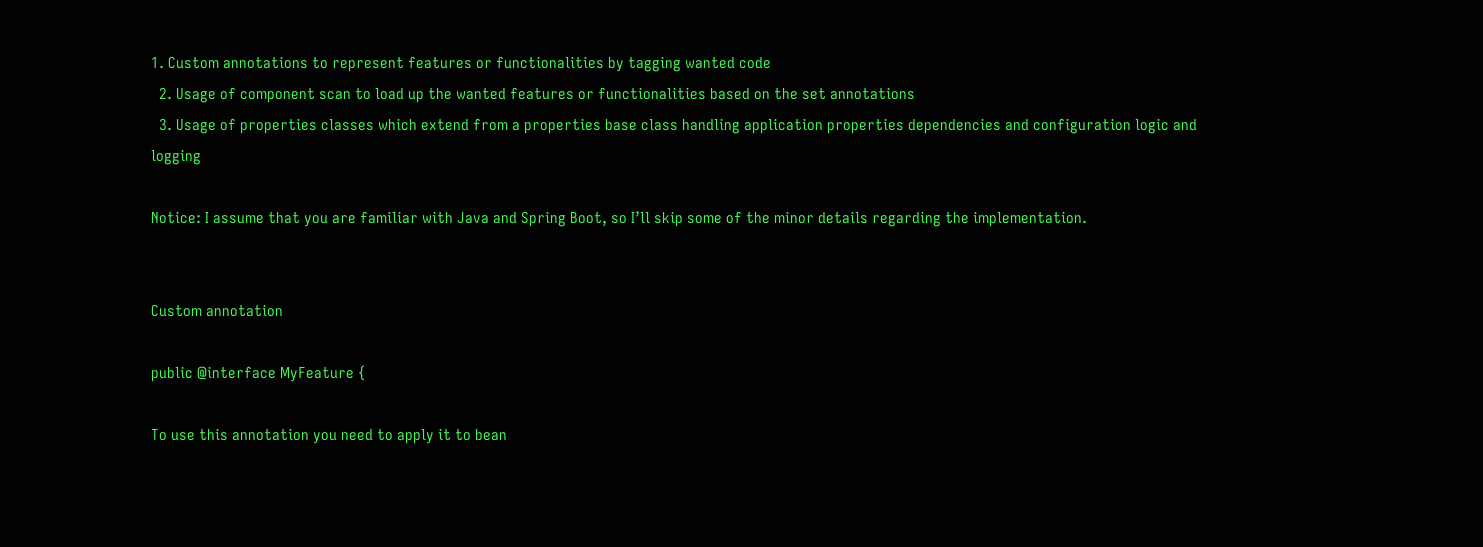1. Custom annotations to represent features or functionalities by tagging wanted code
  2. Usage of component scan to load up the wanted features or functionalities based on the set annotations
  3. Usage of properties classes which extend from a properties base class handling application properties dependencies and configuration logic and logging

Notice: I assume that you are familiar with Java and Spring Boot, so I’ll skip some of the minor details regarding the implementation.


Custom annotation

public @interface MyFeature {

To use this annotation you need to apply it to bean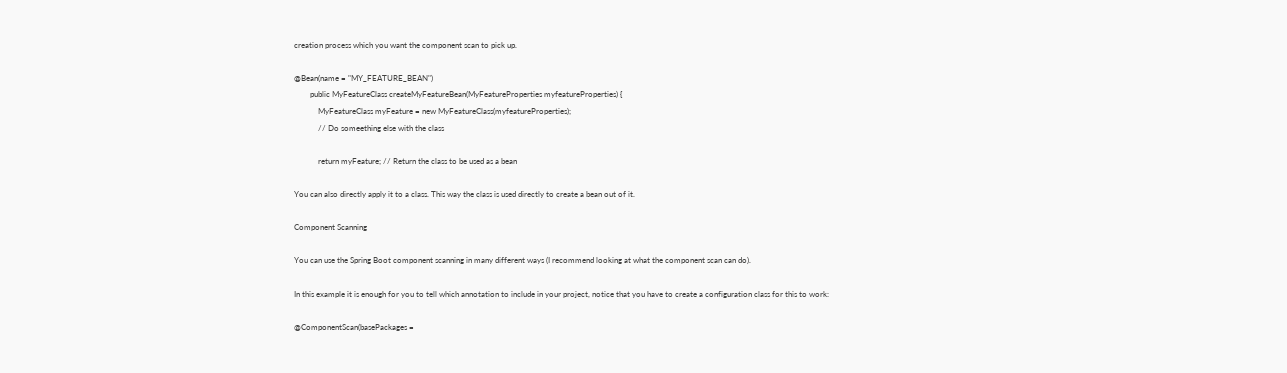creation process which you want the component scan to pick up.

@Bean(name = "MY_FEATURE_BEAN")
        public MyFeatureClass createMyFeatureBean(MyFeatureProperties myfeatureProperties) {
            MyFeatureClass myFeature = new MyFeatureClass(myfeatureProperties);
            // Do someething else with the class

            return myFeature; // Return the class to be used as a bean

You can also directly apply it to a class. This way the class is used directly to create a bean out of it.

Component Scanning

You can use the Spring Boot component scanning in many different ways (I recommend looking at what the component scan can do).

In this example it is enough for you to tell which annotation to include in your project, notice that you have to create a configuration class for this to work:

@ComponentScan(basePackages =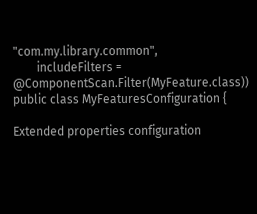"com.my.library.common",
        includeFilters = @ComponentScan.Filter(MyFeature.class))
public class MyFeaturesConfiguration {

Extended properties configuration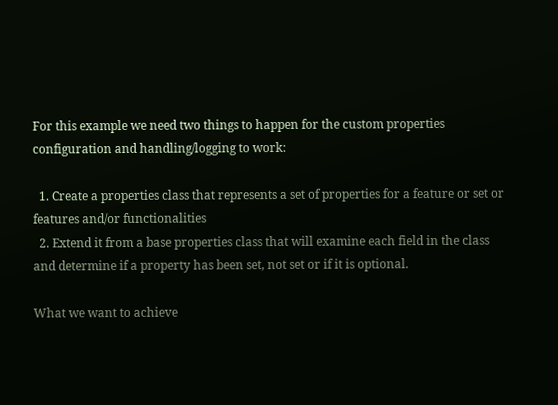For this example we need two things to happen for the custom properties configuration and handling/logging to work:

  1. Create a properties class that represents a set of properties for a feature or set or features and/or functionalities
  2. Extend it from a base properties class that will examine each field in the class and determine if a property has been set, not set or if it is optional.

What we want to achieve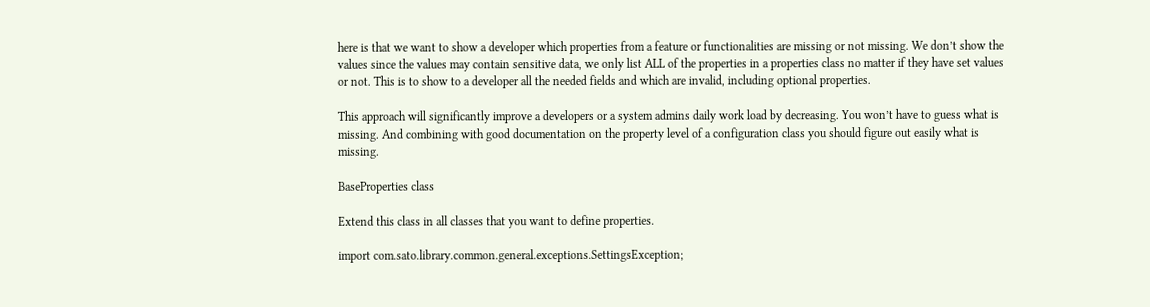here is that we want to show a developer which properties from a feature or functionalities are missing or not missing. We don’t show the values since the values may contain sensitive data, we only list ALL of the properties in a properties class no matter if they have set values or not. This is to show to a developer all the needed fields and which are invalid, including optional properties.

This approach will significantly improve a developers or a system admins daily work load by decreasing. You won’t have to guess what is missing. And combining with good documentation on the property level of a configuration class you should figure out easily what is missing.

BaseProperties class

Extend this class in all classes that you want to define properties.

import com.sato.library.common.general.exceptions.SettingsException;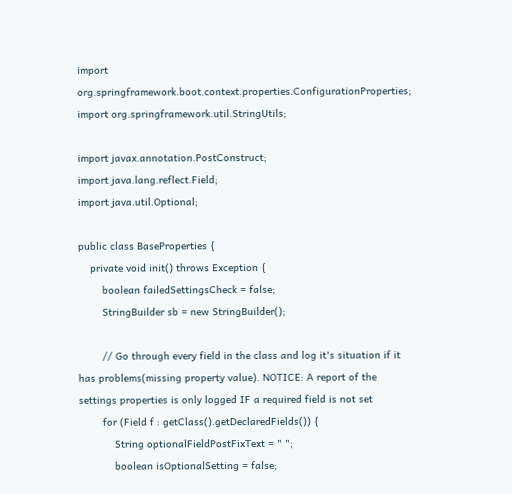import org.springframework.boot.context.properties.ConfigurationProperties;
import org.springframework.util.StringUtils;

import javax.annotation.PostConstruct;
import java.lang.reflect.Field;
import java.util.Optional;

public class BaseProperties {
    private void init() throws Exception {
        boolean failedSettingsCheck = false;
        StringBuilder sb = new StringBuilder();

        // Go through every field in the class and log it's situation if it has problems(missing property value). NOTICE: A report of the settings properties is only logged IF a required field is not set
        for (Field f : getClass().getDeclaredFields()) {
            String optionalFieldPostFixText = " ";
            boolean isOptionalSetting = false;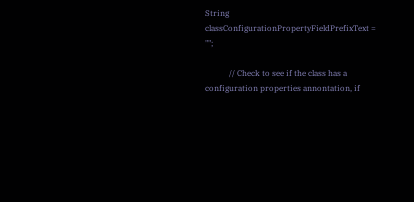String classConfigurationPropertyFieldPrefixText = "";

            // Check to see if the class has a configuration properties annontation, if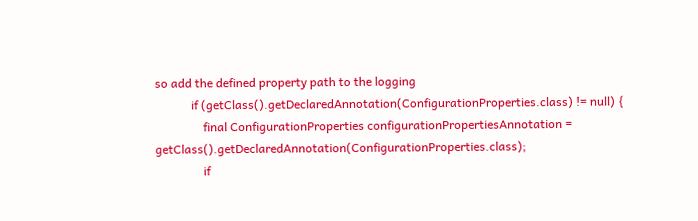so add the defined property path to the logging
            if (getClass().getDeclaredAnnotation(ConfigurationProperties.class) != null) {
                final ConfigurationProperties configurationPropertiesAnnotation = getClass().getDeclaredAnnotation(ConfigurationProperties.class);
                if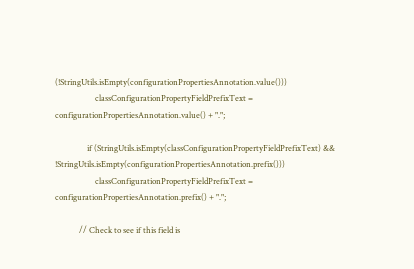(!StringUtils.isEmpty(configurationPropertiesAnnotation.value()))
                    classConfigurationPropertyFieldPrefixText = configurationPropertiesAnnotation.value() + ".";

                if (StringUtils.isEmpty(classConfigurationPropertyFieldPrefixText) && !StringUtils.isEmpty(configurationPropertiesAnnotation.prefix()))
                    classConfigurationPropertyFieldPrefixText = configurationPropertiesAnnotation.prefix() + ".";

            // Check to see if this field is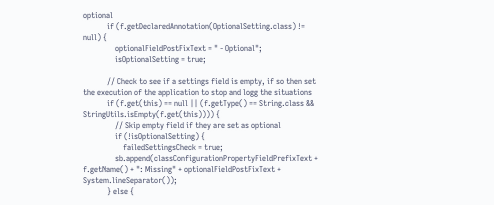optional
            if (f.getDeclaredAnnotation(OptionalSetting.class) != null) {
                optionalFieldPostFixText = " - Optional";
                isOptionalSetting = true;

            // Check to see if a settings field is empty, if so then set the execution of the application to stop and logg the situations
            if (f.get(this) == null || (f.getType() == String.class && StringUtils.isEmpty(f.get(this)))) {
                // Skip empty field if they are set as optional
                if (!isOptionalSetting) {
                    failedSettingsCheck = true;
                sb.append(classConfigurationPropertyFieldPrefixText + f.getName() + ": Missing" + optionalFieldPostFixText + System.lineSeparator());
            } else {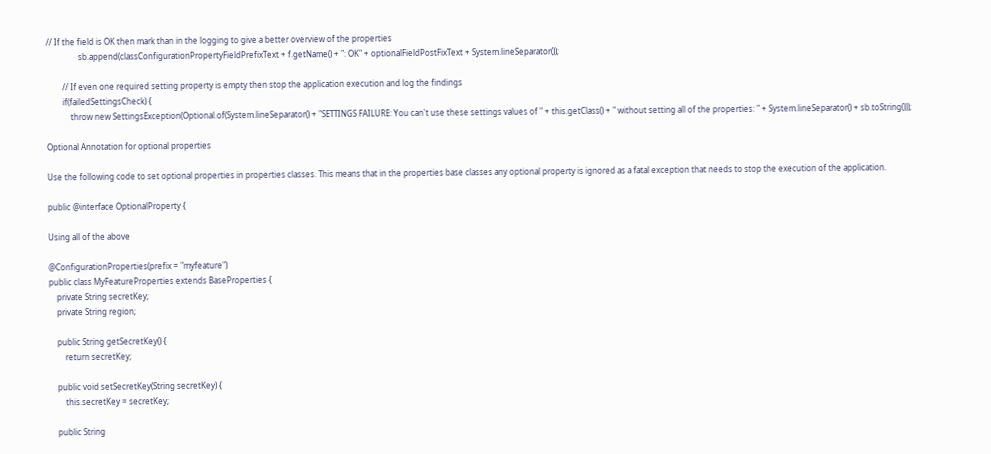// If the field is OK then mark than in the logging to give a better overview of the properties
                sb.append(classConfigurationPropertyFieldPrefixText + f.getName() + ": OK" + optionalFieldPostFixText + System.lineSeparator());

        // If even one required setting property is empty then stop the application execution and log the findings
        if(failedSettingsCheck) {
            throw new SettingsException(Optional.of(System.lineSeparator() + "SETTINGS FAILURE: You can't use these settings values of " + this.getClass() + " without setting all of the properties: " + System.lineSeparator() + sb.toString()));

Optional Annotation for optional properties

Use the following code to set optional properties in properties classes. This means that in the properties base classes any optional property is ignored as a fatal exception that needs to stop the execution of the application.

public @interface OptionalProperty {

Using all of the above

@ConfigurationProperties(prefix = "myfeature")
public class MyFeatureProperties extends BaseProperties {
    private String secretKey;
    private String region;

    public String getSecretKey() {
        return secretKey;

    public void setSecretKey(String secretKey) {
        this.secretKey = secretKey;

    public String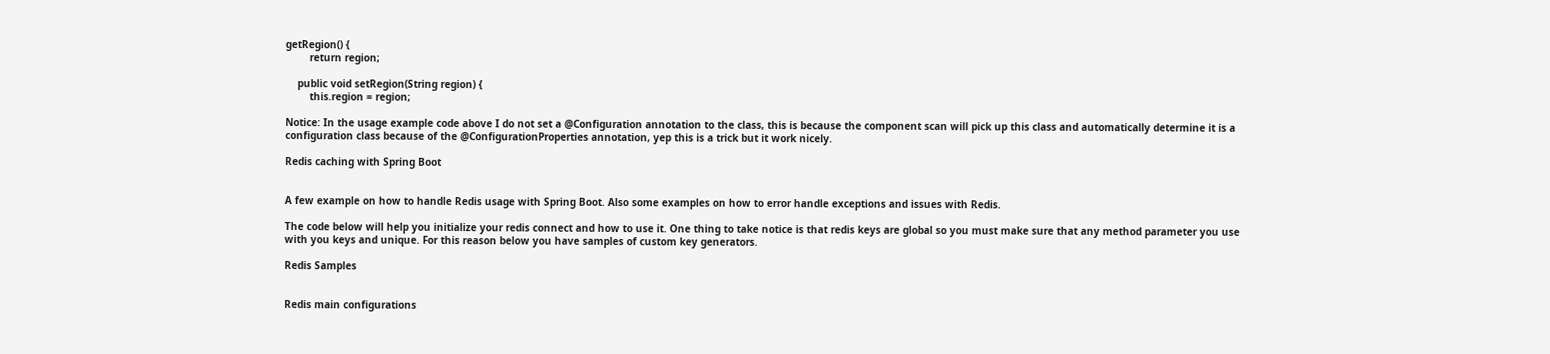getRegion() {
        return region;

    public void setRegion(String region) {
        this.region = region;

Notice: In the usage example code above I do not set a @Configuration annotation to the class, this is because the component scan will pick up this class and automatically determine it is a configuration class because of the @ConfigurationProperties annotation, yep this is a trick but it work nicely.

Redis caching with Spring Boot


A few example on how to handle Redis usage with Spring Boot. Also some examples on how to error handle exceptions and issues with Redis.

The code below will help you initialize your redis connect and how to use it. One thing to take notice is that redis keys are global so you must make sure that any method parameter you use with you keys and unique. For this reason below you have samples of custom key generators.

Redis Samples


Redis main configurations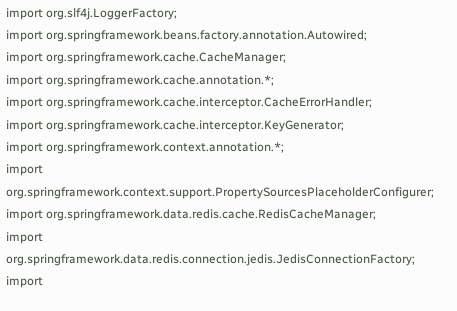import org.slf4j.LoggerFactory;
import org.springframework.beans.factory.annotation.Autowired;
import org.springframework.cache.CacheManager;
import org.springframework.cache.annotation.*;
import org.springframework.cache.interceptor.CacheErrorHandler;
import org.springframework.cache.interceptor.KeyGenerator;
import org.springframework.context.annotation.*;
import org.springframework.context.support.PropertySourcesPlaceholderConfigurer;
import org.springframework.data.redis.cache.RedisCacheManager;
import org.springframework.data.redis.connection.jedis.JedisConnectionFactory;
import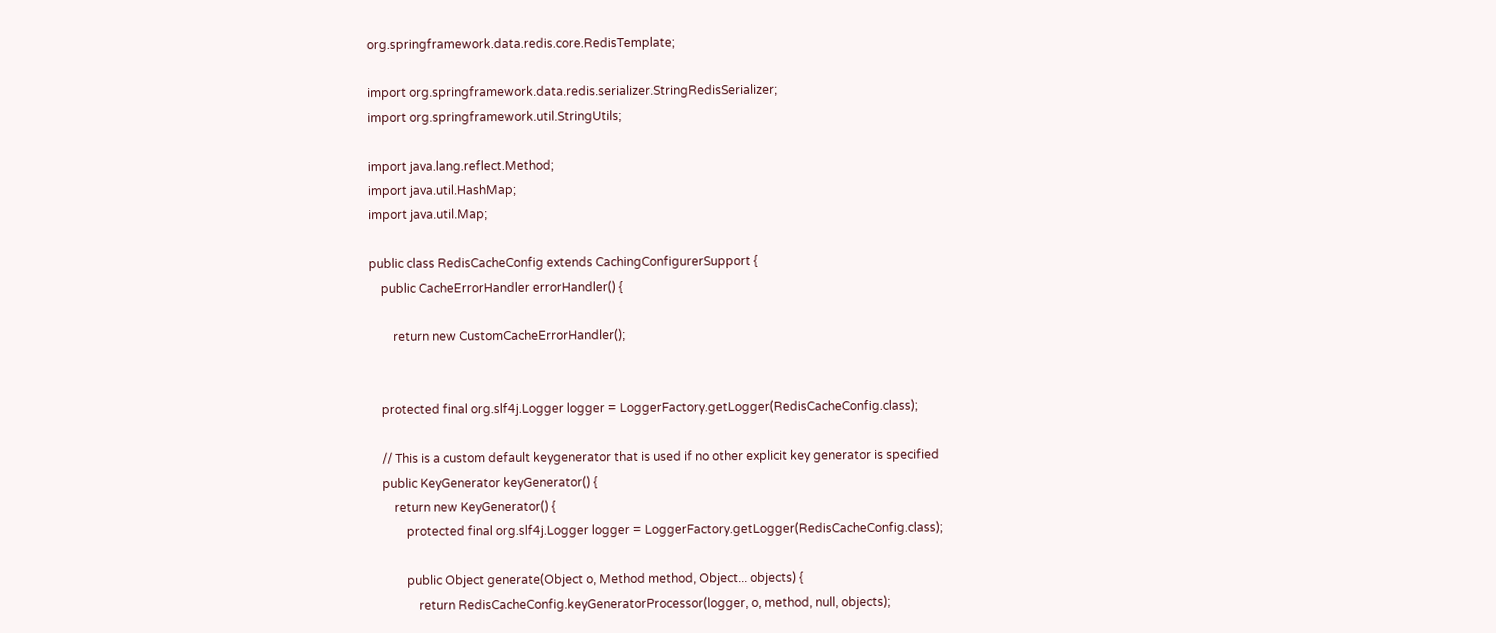org.springframework.data.redis.core.RedisTemplate;

import org.springframework.data.redis.serializer.StringRedisSerializer;
import org.springframework.util.StringUtils;

import java.lang.reflect.Method;
import java.util.HashMap;
import java.util.Map;

public class RedisCacheConfig extends CachingConfigurerSupport {
    public CacheErrorHandler errorHandler() {

        return new CustomCacheErrorHandler();


    protected final org.slf4j.Logger logger = LoggerFactory.getLogger(RedisCacheConfig.class);

    // This is a custom default keygenerator that is used if no other explicit key generator is specified
    public KeyGenerator keyGenerator() {
        return new KeyGenerator() {
            protected final org.slf4j.Logger logger = LoggerFactory.getLogger(RedisCacheConfig.class);

            public Object generate(Object o, Method method, Object... objects) {
                return RedisCacheConfig.keyGeneratorProcessor(logger, o, method, null, objects);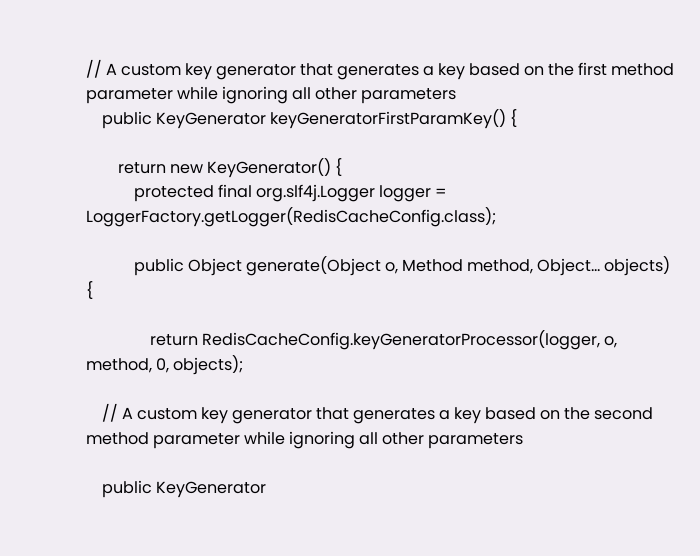// A custom key generator that generates a key based on the first method parameter while ignoring all other parameters
    public KeyGenerator keyGeneratorFirstParamKey() {

        return new KeyGenerator() {
            protected final org.slf4j.Logger logger = LoggerFactory.getLogger(RedisCacheConfig.class);

            public Object generate(Object o, Method method, Object... objects) {

                return RedisCacheConfig.keyGeneratorProcessor(logger, o, method, 0, objects);

    // A custom key generator that generates a key based on the second method parameter while ignoring all other parameters

    public KeyGenerator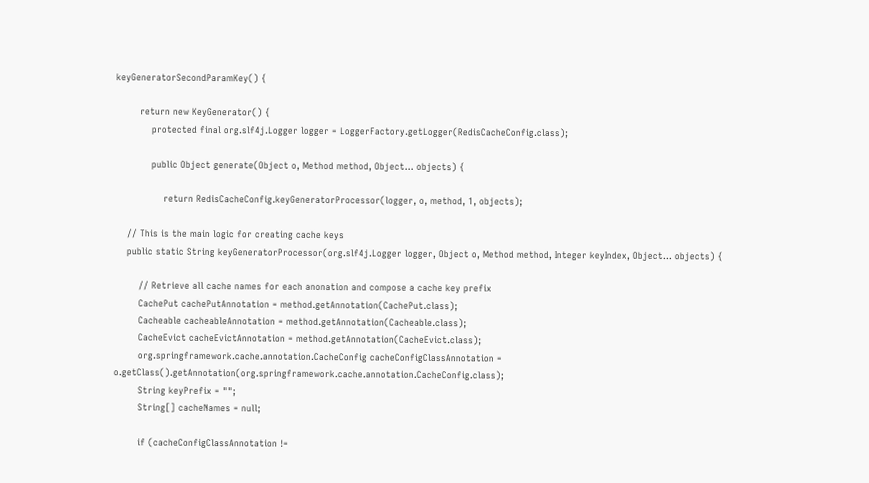keyGeneratorSecondParamKey() {

        return new KeyGenerator() {
            protected final org.slf4j.Logger logger = LoggerFactory.getLogger(RedisCacheConfig.class);

            public Object generate(Object o, Method method, Object... objects) {

                return RedisCacheConfig.keyGeneratorProcessor(logger, o, method, 1, objects);

    // This is the main logic for creating cache keys
    public static String keyGeneratorProcessor(org.slf4j.Logger logger, Object o, Method method, Integer keyIndex, Object... objects) {

        // Retrieve all cache names for each anonation and compose a cache key prefix
        CachePut cachePutAnnotation = method.getAnnotation(CachePut.class);
        Cacheable cacheableAnnotation = method.getAnnotation(Cacheable.class);
        CacheEvict cacheEvictAnnotation = method.getAnnotation(CacheEvict.class);
        org.springframework.cache.annotation.CacheConfig cacheConfigClassAnnotation = o.getClass().getAnnotation(org.springframework.cache.annotation.CacheConfig.class);
        String keyPrefix = "";
        String[] cacheNames = null;

        if (cacheConfigClassAnnotation !=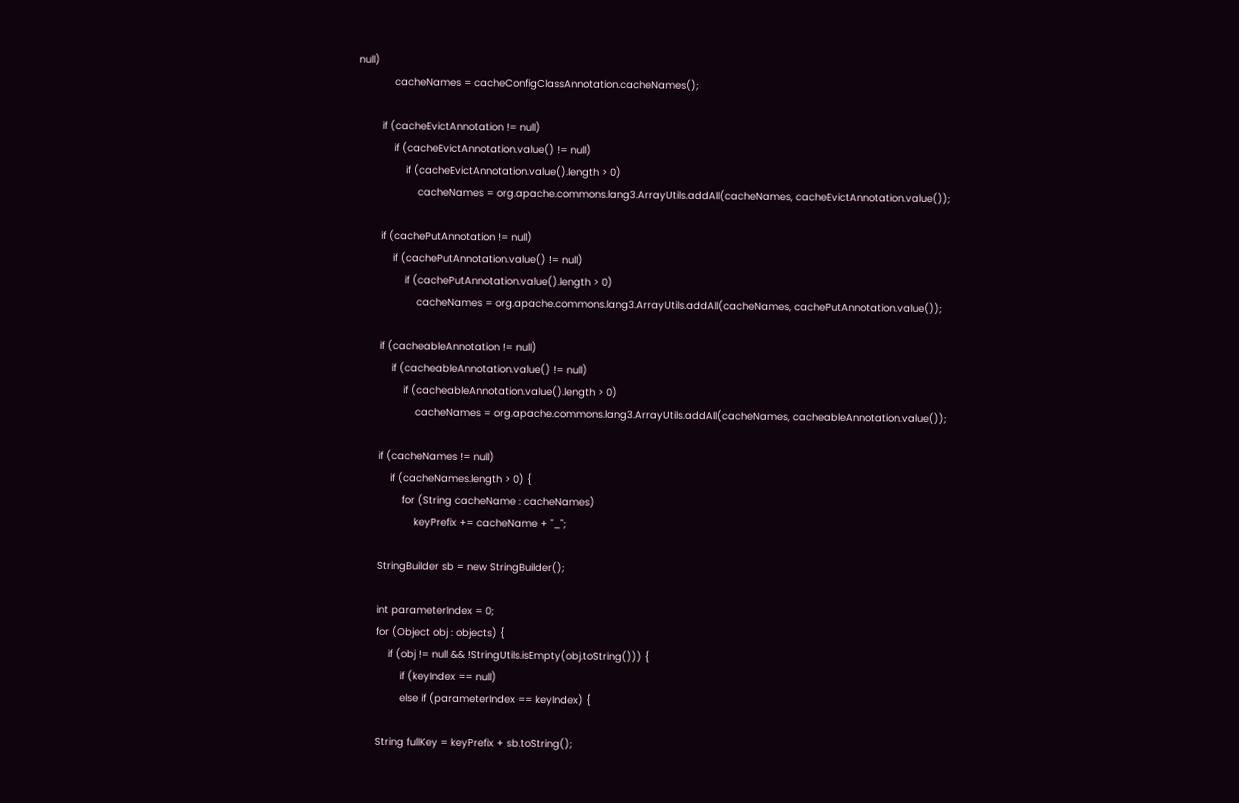null)
            cacheNames = cacheConfigClassAnnotation.cacheNames();

        if (cacheEvictAnnotation != null)
            if (cacheEvictAnnotation.value() != null)
                if (cacheEvictAnnotation.value().length > 0)
                    cacheNames = org.apache.commons.lang3.ArrayUtils.addAll(cacheNames, cacheEvictAnnotation.value());

        if (cachePutAnnotation != null)
            if (cachePutAnnotation.value() != null)
                if (cachePutAnnotation.value().length > 0)
                    cacheNames = org.apache.commons.lang3.ArrayUtils.addAll(cacheNames, cachePutAnnotation.value());

        if (cacheableAnnotation != null)
            if (cacheableAnnotation.value() != null)
                if (cacheableAnnotation.value().length > 0)
                    cacheNames = org.apache.commons.lang3.ArrayUtils.addAll(cacheNames, cacheableAnnotation.value());

        if (cacheNames != null)
            if (cacheNames.length > 0) {
                for (String cacheName : cacheNames)
                    keyPrefix += cacheName + "_";

        StringBuilder sb = new StringBuilder();

        int parameterIndex = 0;
        for (Object obj : objects) {
            if (obj != null && !StringUtils.isEmpty(obj.toString())) {
                if (keyIndex == null)
                else if (parameterIndex == keyIndex) {

        String fullKey = keyPrefix + sb.toString();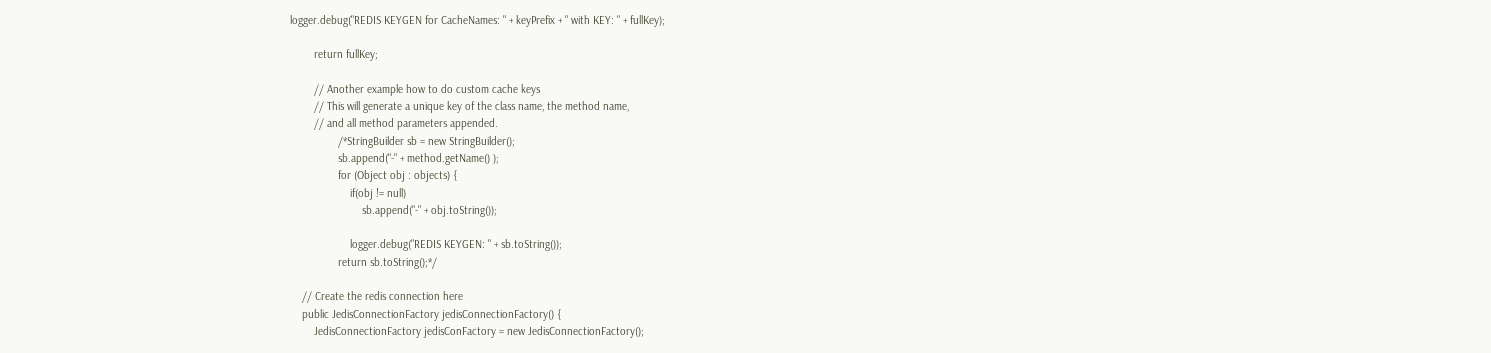logger.debug("REDIS KEYGEN for CacheNames: " + keyPrefix + " with KEY: " + fullKey);

        return fullKey;

        // Another example how to do custom cache keys
        // This will generate a unique key of the class name, the method name,
        // and all method parameters appended.
                /*StringBuilder sb = new StringBuilder();
                sb.append("-" + method.getName() );
                for (Object obj : objects) {
                    if(obj != null)
                        sb.append("-" + obj.toString());

                    logger.debug("REDIS KEYGEN: " + sb.toString());
                return sb.toString();*/

    // Create the redis connection here
    public JedisConnectionFactory jedisConnectionFactory() {
        JedisConnectionFactory jedisConFactory = new JedisConnectionFactory();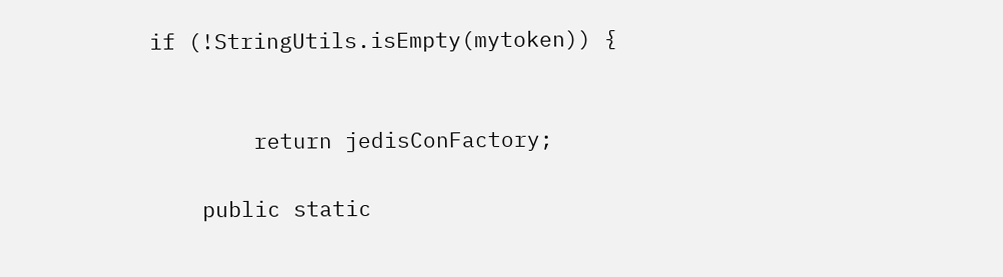if (!StringUtils.isEmpty(mytoken)) {


        return jedisConFactory;

    public static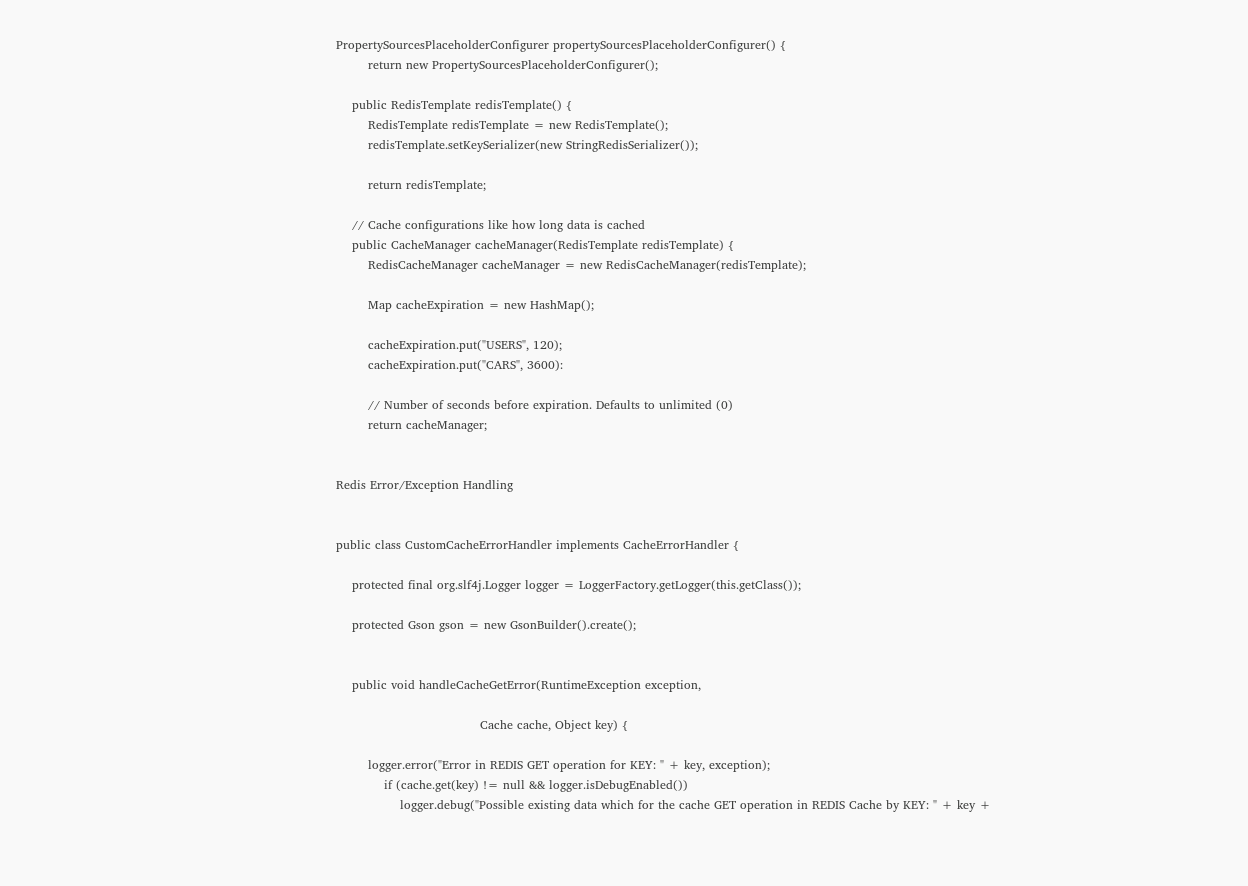PropertySourcesPlaceholderConfigurer propertySourcesPlaceholderConfigurer() {
        return new PropertySourcesPlaceholderConfigurer();

    public RedisTemplate redisTemplate() {
        RedisTemplate redisTemplate = new RedisTemplate();
        redisTemplate.setKeySerializer(new StringRedisSerializer());

        return redisTemplate;

    // Cache configurations like how long data is cached
    public CacheManager cacheManager(RedisTemplate redisTemplate) {
        RedisCacheManager cacheManager = new RedisCacheManager(redisTemplate);

        Map cacheExpiration = new HashMap();

        cacheExpiration.put("USERS", 120);
        cacheExpiration.put("CARS", 3600):

        // Number of seconds before expiration. Defaults to unlimited (0)
        return cacheManager;


Redis Error/Exception Handling


public class CustomCacheErrorHandler implements CacheErrorHandler {

    protected final org.slf4j.Logger logger = LoggerFactory.getLogger(this.getClass());

    protected Gson gson = new GsonBuilder().create();


    public void handleCacheGetError(RuntimeException exception,

                                    Cache cache, Object key) {

        logger.error("Error in REDIS GET operation for KEY: " + key, exception);
            if (cache.get(key) != null && logger.isDebugEnabled())
                logger.debug("Possible existing data which for the cache GET operation in REDIS Cache by KEY: " + key +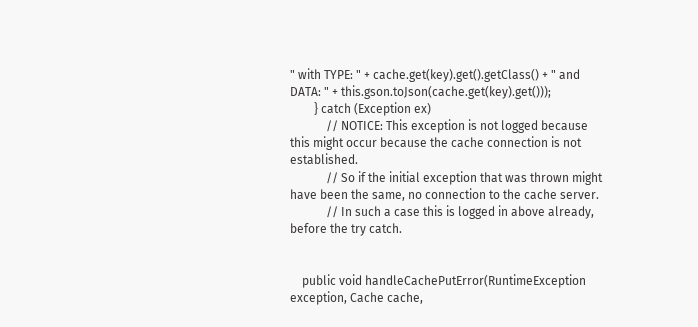" with TYPE: " + cache.get(key).get().getClass() + " and DATA: " + this.gson.toJson(cache.get(key).get()));
        } catch (Exception ex)
            // NOTICE: This exception is not logged because this might occur because the cache connection is not established.
            // So if the initial exception that was thrown might have been the same, no connection to the cache server.
            // In such a case this is logged in above already, before the try catch.


    public void handleCachePutError(RuntimeException exception, Cache cache,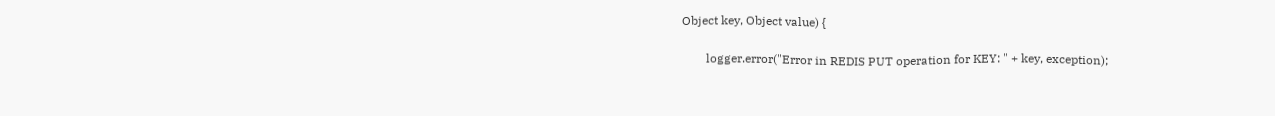Object key, Object value) {

        logger.error("Error in REDIS PUT operation for KEY: " + key, exception);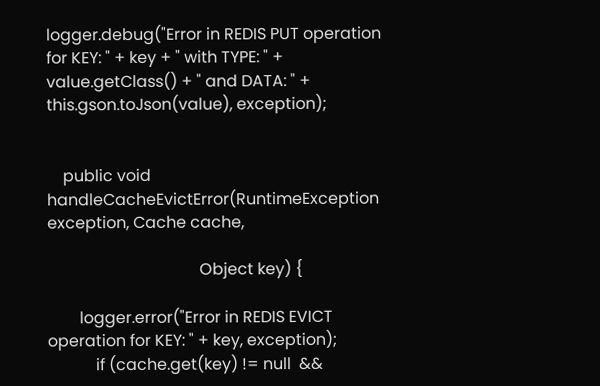logger.debug("Error in REDIS PUT operation for KEY: " + key + " with TYPE: " + value.getClass() + " and DATA: " + this.gson.toJson(value), exception);


    public void handleCacheEvictError(RuntimeException exception, Cache cache,

                                      Object key) {

        logger.error("Error in REDIS EVICT operation for KEY: " + key, exception);
            if (cache.get(key) != null  &&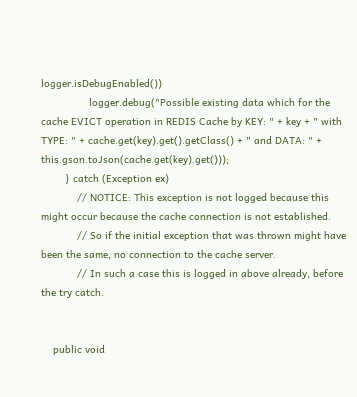logger.isDebugEnabled())
                logger.debug("Possible existing data which for the cache EVICT operation in REDIS Cache by KEY: " + key + " with TYPE: " + cache.get(key).get().getClass() + " and DATA: " + this.gson.toJson(cache.get(key).get()));
        } catch (Exception ex)
            // NOTICE: This exception is not logged because this might occur because the cache connection is not established.
            // So if the initial exception that was thrown might have been the same, no connection to the cache server.
            // In such a case this is logged in above already, before the try catch.


    public void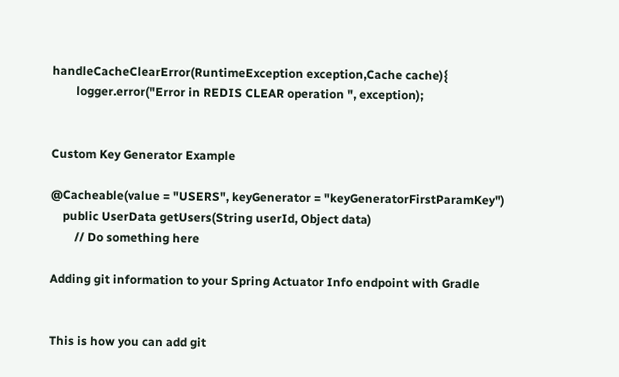handleCacheClearError(RuntimeException exception,Cache cache){
        logger.error("Error in REDIS CLEAR operation ", exception);


Custom Key Generator Example

@Cacheable(value = "USERS", keyGenerator = "keyGeneratorFirstParamKey")
    public UserData getUsers(String userId, Object data)
        // Do something here

Adding git information to your Spring Actuator Info endpoint with Gradle


This is how you can add git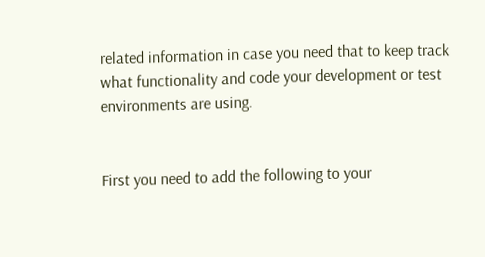related information in case you need that to keep track what functionality and code your development or test environments are using.


First you need to add the following to your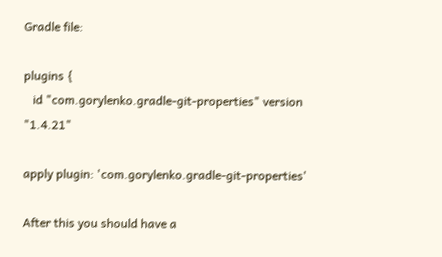Gradle file:

plugins {
   id "com.gorylenko.gradle-git-properties" version "1.4.21"

apply plugin: 'com.gorylenko.gradle-git-properties'

After this you should have a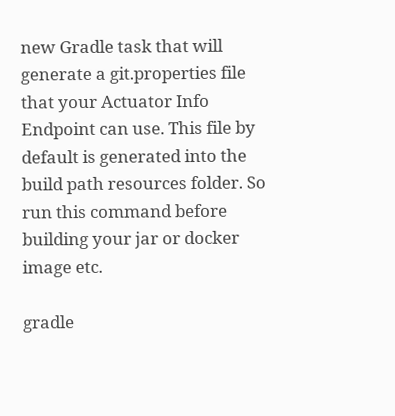new Gradle task that will generate a git.properties file that your Actuator Info Endpoint can use. This file by default is generated into the build path resources folder. So run this command before building your jar or docker image etc.

gradle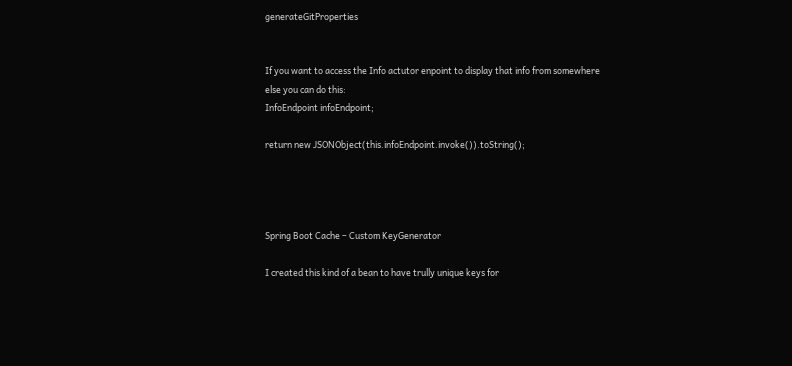generateGitProperties


If you want to access the Info actutor enpoint to display that info from somewhere else you can do this:
InfoEndpoint infoEndpoint;

return new JSONObject(this.infoEndpoint.invoke()).toString();




Spring Boot Cache – Custom KeyGenerator

I created this kind of a bean to have trully unique keys for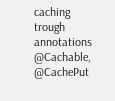caching trough annotations @Cachable, @CachePut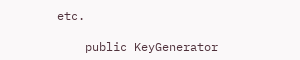etc.

    public KeyGenerator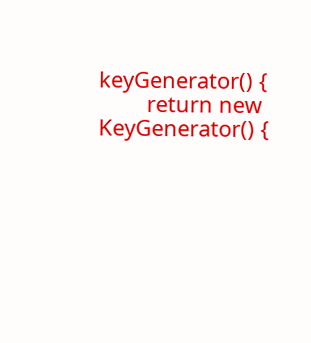keyGenerator() {
        return new KeyGenerator() {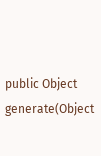public Object generate(Object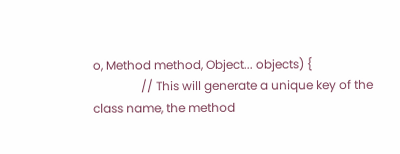o, Method method, Object... objects) {
                // This will generate a unique key of the class name, the method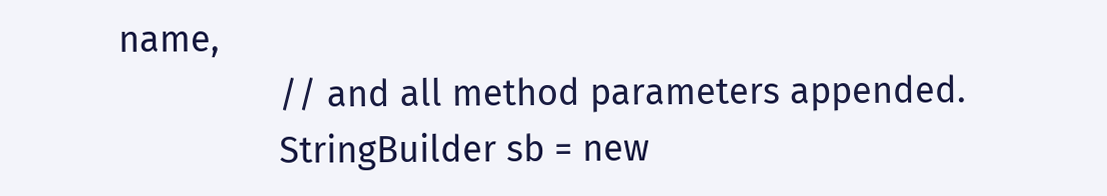name,
                // and all method parameters appended.
                StringBuilder sb = new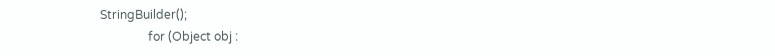StringBuilder();
                for (Object obj :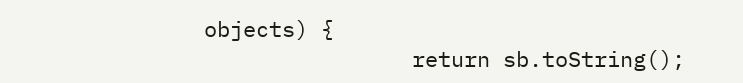objects) {
                return sb.toString();